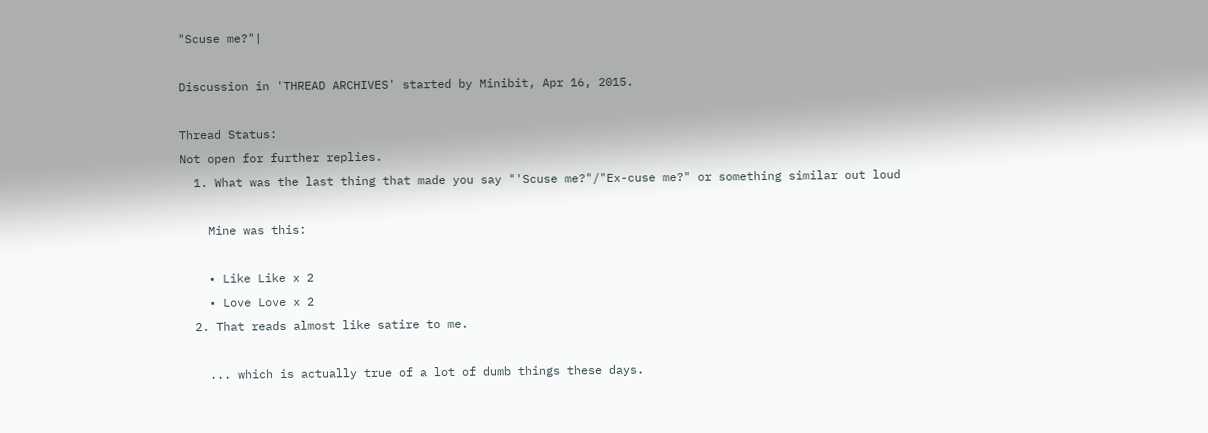"Scuse me?"|

Discussion in 'THREAD ARCHIVES' started by Minibit, Apr 16, 2015.

Thread Status:
Not open for further replies.
  1. What was the last thing that made you say "'Scuse me?"/"Ex-cuse me?" or something similar out loud

    Mine was this:

    • Like Like x 2
    • Love Love x 2
  2. That reads almost like satire to me.

    ... which is actually true of a lot of dumb things these days.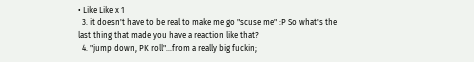• Like Like x 1
  3. it doesn't have to be real to make me go "scuse me" :P So what's the last thing that made you have a reaction like that?
  4. "jump down, PK roll"...from a really big fuckin;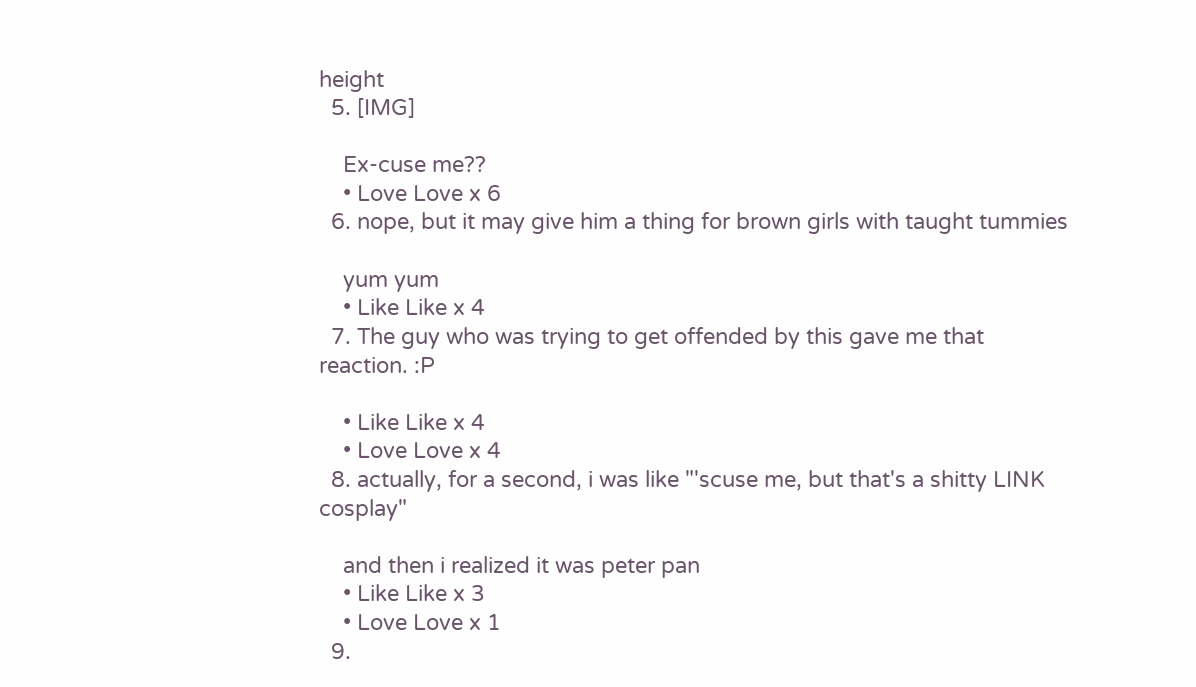height
  5. [IMG]

    Ex-cuse me??
    • Love Love x 6
  6. nope, but it may give him a thing for brown girls with taught tummies

    yum yum
    • Like Like x 4
  7. The guy who was trying to get offended by this gave me that reaction. :P

    • Like Like x 4
    • Love Love x 4
  8. actually, for a second, i was like "'scuse me, but that's a shitty LINK cosplay"

    and then i realized it was peter pan
    • Like Like x 3
    • Love Love x 1
  9.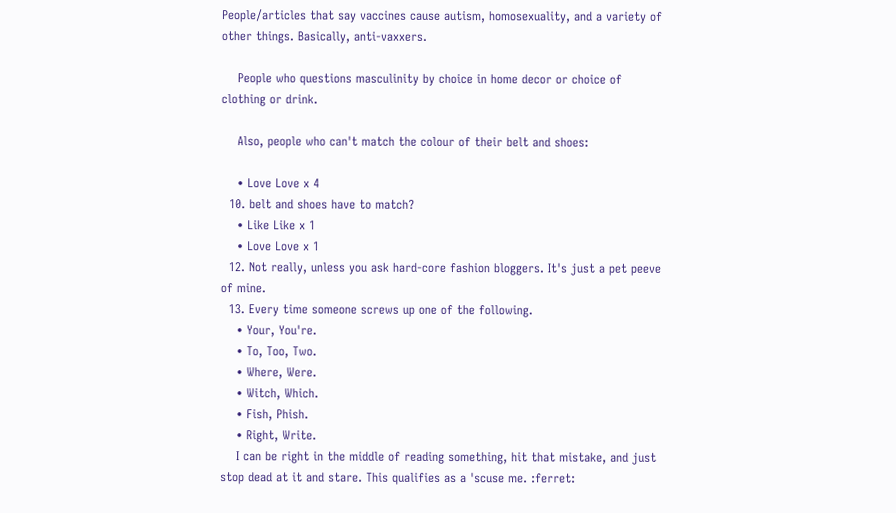People/articles that say vaccines cause autism, homosexuality, and a variety of other things. Basically, anti-vaxxers.

    People who questions masculinity by choice in home decor or choice of clothing or drink.

    Also, people who can't match the colour of their belt and shoes:

    • Love Love x 4
  10. belt and shoes have to match?
    • Like Like x 1
    • Love Love x 1
  12. Not really, unless you ask hard-core fashion bloggers. It's just a pet peeve of mine.
  13. Every time someone screws up one of the following.
    • Your, You're.
    • To, Too, Two.
    • Where, Were.
    • Witch, Which.
    • Fish, Phish.
    • Right, Write.
    I can be right in the middle of reading something, hit that mistake, and just stop dead at it and stare. This qualifies as a 'scuse me. :ferret: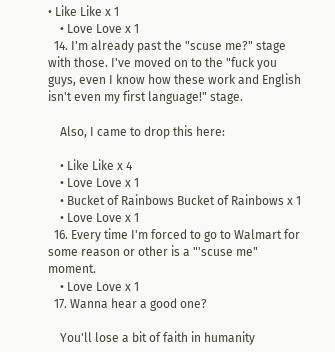• Like Like x 1
    • Love Love x 1
  14. I'm already past the "scuse me?" stage with those. I've moved on to the "fuck you guys, even I know how these work and English isn't even my first language!" stage.

    Also, I came to drop this here:

    • Like Like x 4
    • Love Love x 1
    • Bucket of Rainbows Bucket of Rainbows x 1
    • Love Love x 1
  16. Every time I'm forced to go to Walmart for some reason or other is a "'scuse me" moment.
    • Love Love x 1
  17. Wanna hear a good one?

    You'll lose a bit of faith in humanity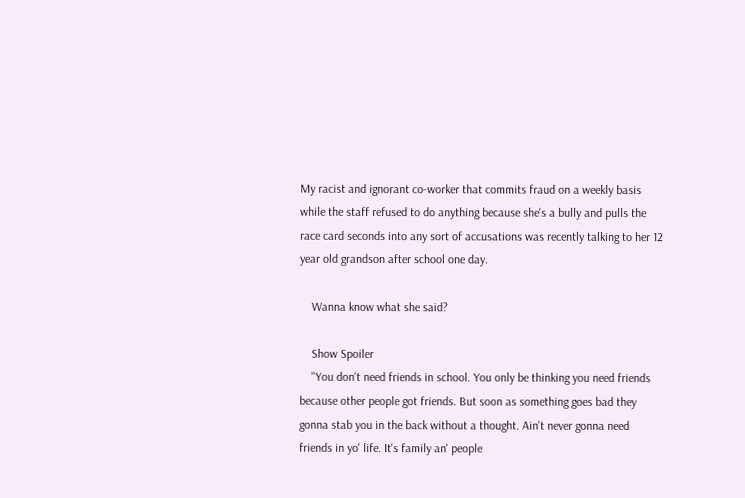My racist and ignorant co-worker that commits fraud on a weekly basis while the staff refused to do anything because she's a bully and pulls the race card seconds into any sort of accusations was recently talking to her 12 year old grandson after school one day.

    Wanna know what she said?

    Show Spoiler
    "You don't need friends in school. You only be thinking you need friends because other people got friends. But soon as something goes bad they gonna stab you in the back without a thought. Ain't never gonna need friends in yo' life. It's family an' people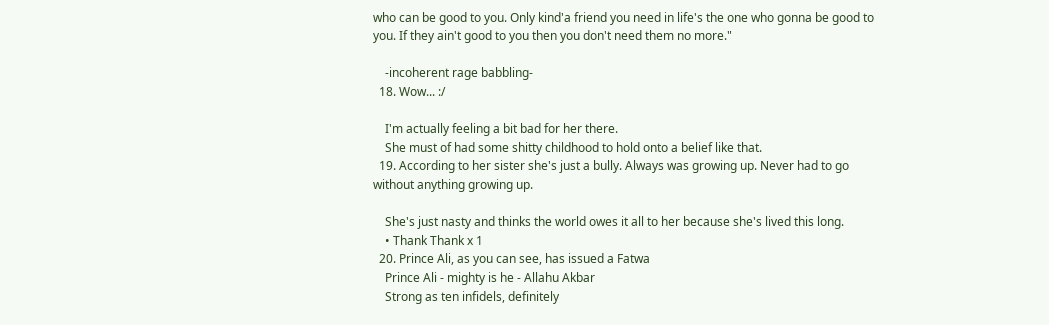who can be good to you. Only kind'a friend you need in life's the one who gonna be good to you. If they ain't good to you then you don't need them no more."

    -incoherent rage babbling-
  18. Wow... :/

    I'm actually feeling a bit bad for her there.
    She must of had some shitty childhood to hold onto a belief like that.
  19. According to her sister she's just a bully. Always was growing up. Never had to go without anything growing up.

    She's just nasty and thinks the world owes it all to her because she's lived this long.
    • Thank Thank x 1
  20. Prince Ali, as you can see, has issued a Fatwa
    Prince Ali - mighty is he - Allahu Akbar
    Strong as ten infidels, definitely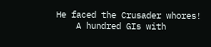He faced the Crusader whores!
    A hundred GIs with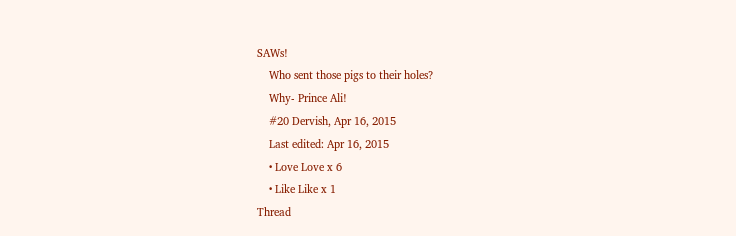SAWs!
    Who sent those pigs to their holes?
    Why- Prince Ali!
    #20 Dervish, Apr 16, 2015
    Last edited: Apr 16, 2015
    • Love Love x 6
    • Like Like x 1
Thread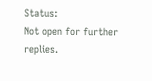Status:
Not open for further replies.